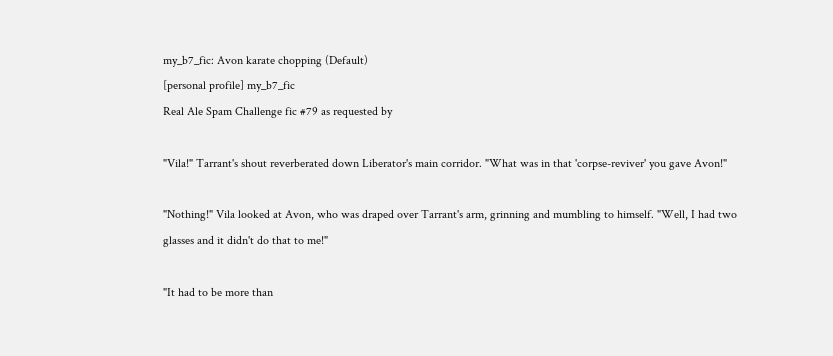my_b7_fic: Avon karate chopping (Default)
[personal profile] my_b7_fic
Real Ale Spam Challenge fic #79 as requested by

"Vila!" Tarrant's shout reverberated down Liberator's main corridor. "What was in that 'corpse-reviver' you gave Avon!"

"Nothing!" Vila looked at Avon, who was draped over Tarrant's arm, grinning and mumbling to himself. "Well, I had two glasses and it didn't do that to me!"

"It had to be more than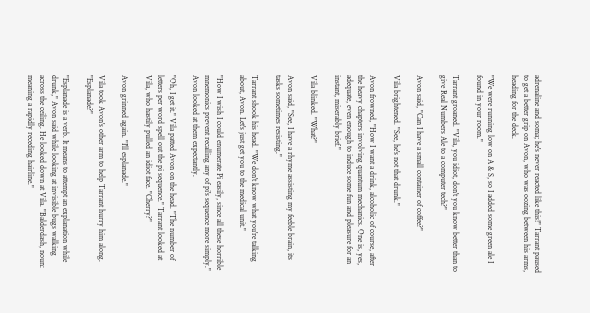adrenaline and soma; he's never reacted like this!" Tarrant paused to get a better grip on Avon, who was oozing between his arms, heading for the deck.

"We were running low on A & S, so I added some green ale I found in your room."

Tarrant groaned. "Vila, you idiot, don't you know better than to give Real Numbers Ale to a computer tech?"

Avon said, "Can I have a small container of coffee?"

Vila brightened. "See, he's not that drunk."

Avon frowned, "How I want a drink, alcoholic of course, after the heavy chapters involving quantum mechanics. One is, yes, adequate, even enough to induce some fun and pleasure for an instant, miserably brief."

Vila blinked. "What?"

Avon said, "See, I have a rhyme assisting my feeble brain, its tasks sometimes resisting."

Tarrant shook his head. "We don't know what you're talking about, Avon. Let's just get you to the medical unit."

"How I wish I could enumerate Pi easily, since all these horrible mnemonics prevent recalling any of pi's sequence more simply." Avon looked at them expectantly.

"Oh, I get it." Vila patted Avon on the head. "The number of letters per word spell out the pi sequence." Tarrant looked at Vila, who hastily pulled an idiot face. "Cherry?"

Avon grinned again. "I'll esplanade."

Vila took Avon's other arm to help Tarrant hurry him along. "Esplanade?"

"Esplanade is a verb. It means to attempt an explanation while drunk," Avon said while looking at invisible bugs walking across the ceiling. He looked down at Vila. "Balderdash, noun: meaning a rapidly receding hairline."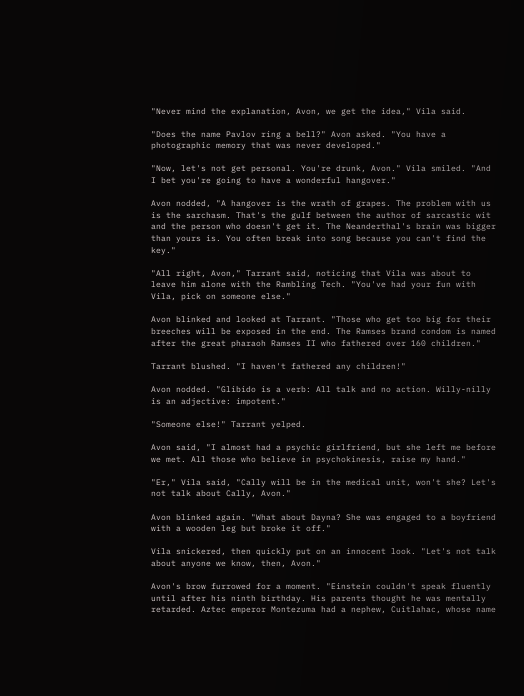"Never mind the explanation, Avon, we get the idea," Vila said.

"Does the name Pavlov ring a bell?" Avon asked. "You have a photographic memory that was never developed."

"Now, let's not get personal. You're drunk, Avon." Vila smiled. "And I bet you're going to have a wonderful hangover."

Avon nodded, "A hangover is the wrath of grapes. The problem with us is the sarchasm. That's the gulf between the author of sarcastic wit and the person who doesn't get it. The Neanderthal's brain was bigger than yours is. You often break into song because you can't find the key."

"All right, Avon," Tarrant said, noticing that Vila was about to leave him alone with the Rambling Tech. "You've had your fun with Vila, pick on someone else."

Avon blinked and looked at Tarrant. "Those who get too big for their breeches will be exposed in the end. The Ramses brand condom is named after the great pharaoh Ramses II who fathered over 160 children."

Tarrant blushed. "I haven't fathered any children!"

Avon nodded. "Glibido is a verb: All talk and no action. Willy-nilly is an adjective: impotent."

"Someone else!" Tarrant yelped.

Avon said, "I almost had a psychic girlfriend, but she left me before we met. All those who believe in psychokinesis, raise my hand."

"Er," Vila said, "Cally will be in the medical unit, won't she? Let's not talk about Cally, Avon."

Avon blinked again. "What about Dayna? She was engaged to a boyfriend with a wooden leg but broke it off."

Vila snickered, then quickly put on an innocent look. "Let's not talk about anyone we know, then, Avon."

Avon's brow furrowed for a moment. "Einstein couldn't speak fluently until after his ninth birthday. His parents thought he was mentally retarded. Aztec emperor Montezuma had a nephew, Cuitlahac, whose name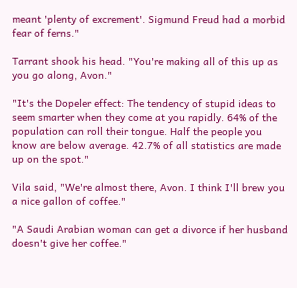meant 'plenty of excrement'. Sigmund Freud had a morbid fear of ferns."

Tarrant shook his head. "You're making all of this up as you go along, Avon."

"It's the Dopeler effect: The tendency of stupid ideas to seem smarter when they come at you rapidly. 64% of the population can roll their tongue. Half the people you know are below average. 42.7% of all statistics are made up on the spot."

Vila said, "We're almost there, Avon. I think I'll brew you a nice gallon of coffee."

"A Saudi Arabian woman can get a divorce if her husband doesn't give her coffee."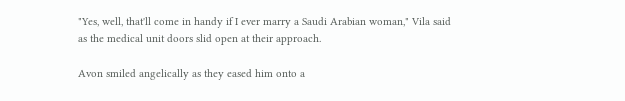"Yes, well, that'll come in handy if I ever marry a Saudi Arabian woman," Vila said as the medical unit doors slid open at their approach.

Avon smiled angelically as they eased him onto a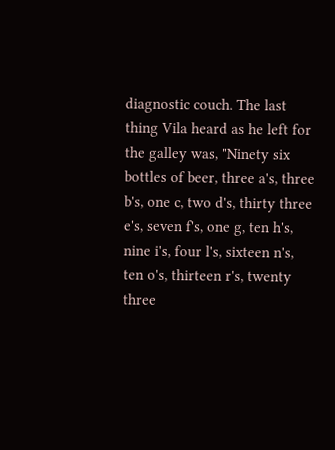diagnostic couch. The last thing Vila heard as he left for the galley was, "Ninety six bottles of beer, three a's, three b's, one c, two d's, thirty three e's, seven f's, one g, ten h's, nine i's, four l's, sixteen n's, ten o's, thirteen r's, twenty three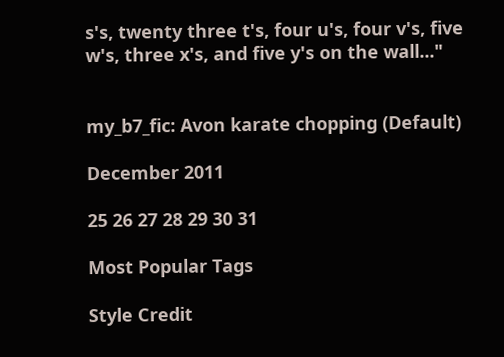s's, twenty three t's, four u's, four v's, five w's, three x's, and five y's on the wall..."


my_b7_fic: Avon karate chopping (Default)

December 2011

25 26 27 28 29 30 31

Most Popular Tags

Style Credit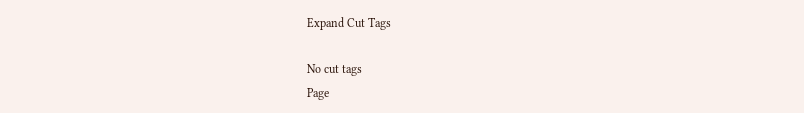Expand Cut Tags

No cut tags
Page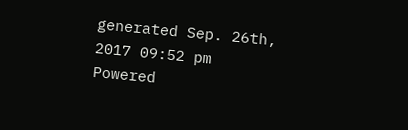generated Sep. 26th, 2017 09:52 pm
Powered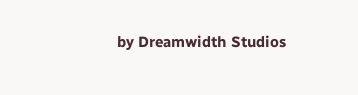by Dreamwidth Studios